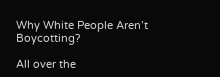Why White People Aren’t Boycotting?

All over the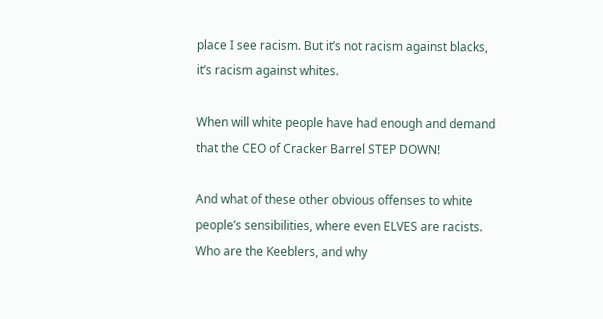place I see racism. But it’s not racism against blacks, it’s racism against whites.

When will white people have had enough and demand that the CEO of Cracker Barrel STEP DOWN!

And what of these other obvious offenses to white people’s sensibilities, where even ELVES are racists. Who are the Keeblers, and why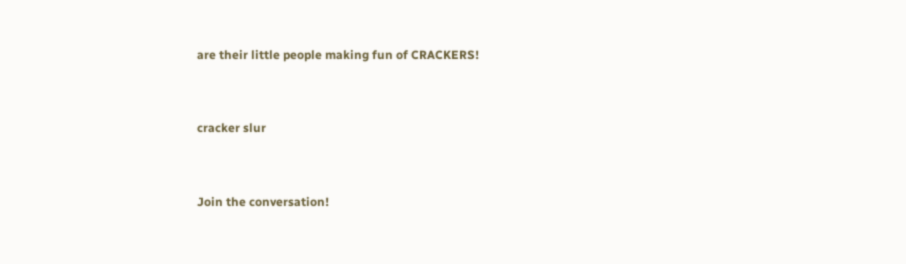are their little people making fun of CRACKERS!


cracker slur


Join the conversation!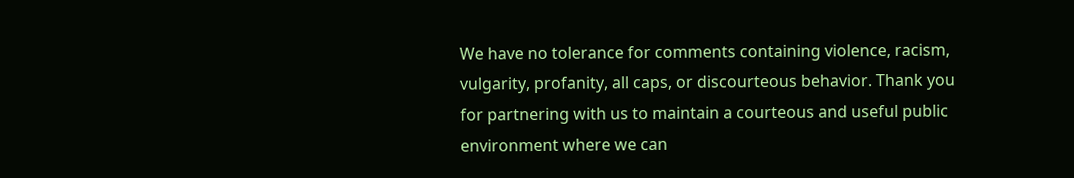We have no tolerance for comments containing violence, racism, vulgarity, profanity, all caps, or discourteous behavior. Thank you for partnering with us to maintain a courteous and useful public environment where we can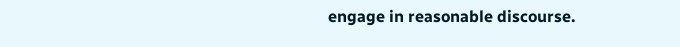engage in reasonable discourse.